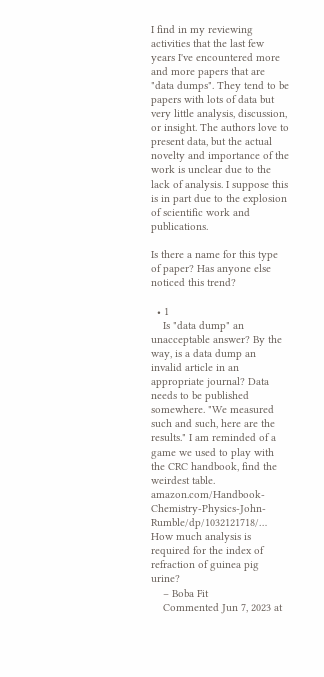I find in my reviewing activities that the last few years I've encountered more and more papers that are "data dumps". They tend to be papers with lots of data but very little analysis, discussion, or insight. The authors love to present data, but the actual novelty and importance of the work is unclear due to the lack of analysis. I suppose this is in part due to the explosion of scientific work and publications.

Is there a name for this type of paper? Has anyone else noticed this trend?

  • 1
    Is "data dump" an unacceptable answer? By the way, is a data dump an invalid article in an appropriate journal? Data needs to be published somewhere. "We measured such and such, here are the results." I am reminded of a game we used to play with the CRC handbook, find the weirdest table. amazon.com/Handbook-Chemistry-Physics-John-Rumble/dp/1032121718/… How much analysis is required for the index of refraction of guinea pig urine?
    – Boba Fit
    Commented Jun 7, 2023 at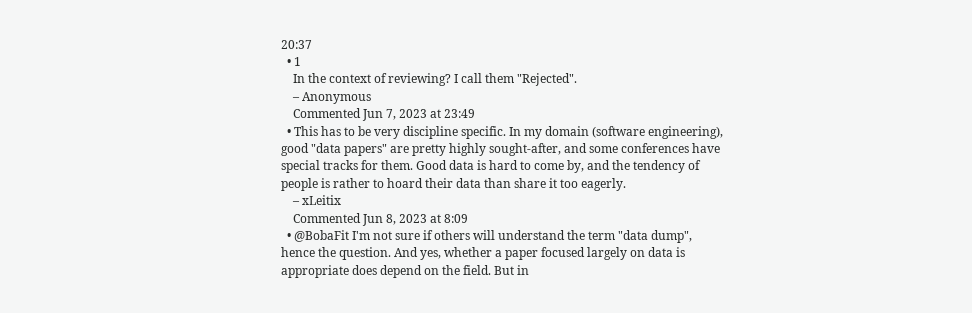20:37
  • 1
    In the context of reviewing? I call them "Rejected".
    – Anonymous
    Commented Jun 7, 2023 at 23:49
  • This has to be very discipline specific. In my domain (software engineering), good "data papers" are pretty highly sought-after, and some conferences have special tracks for them. Good data is hard to come by, and the tendency of people is rather to hoard their data than share it too eagerly.
    – xLeitix
    Commented Jun 8, 2023 at 8:09
  • @BobaFit I'm not sure if others will understand the term "data dump", hence the question. And yes, whether a paper focused largely on data is appropriate does depend on the field. But in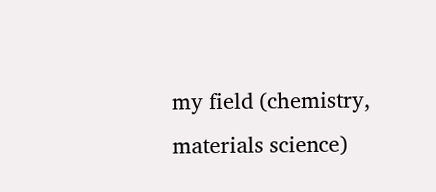my field (chemistry, materials science)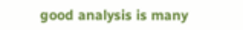good analysis is many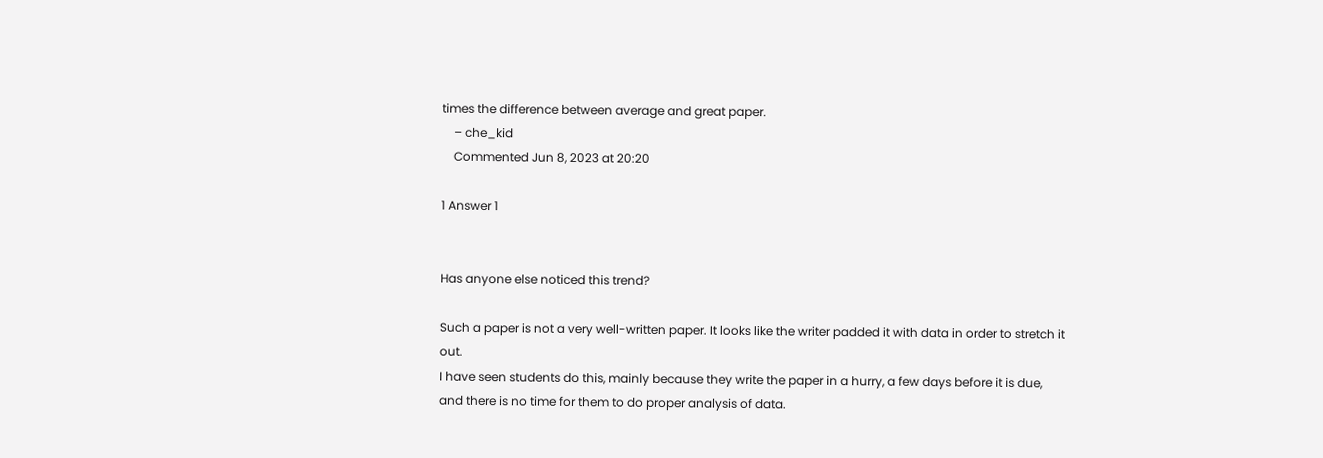times the difference between average and great paper.
    – che_kid
    Commented Jun 8, 2023 at 20:20

1 Answer 1


Has anyone else noticed this trend?

Such a paper is not a very well-written paper. It looks like the writer padded it with data in order to stretch it out.
I have seen students do this, mainly because they write the paper in a hurry, a few days before it is due, and there is no time for them to do proper analysis of data.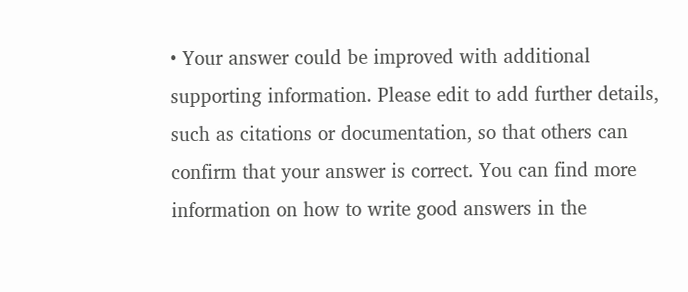• Your answer could be improved with additional supporting information. Please edit to add further details, such as citations or documentation, so that others can confirm that your answer is correct. You can find more information on how to write good answers in the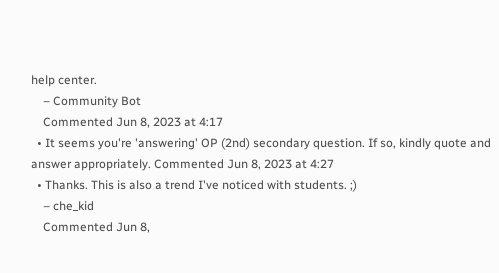help center.
    – Community Bot
    Commented Jun 8, 2023 at 4:17
  • It seems you're 'answering' OP (2nd) secondary question. If so, kindly quote and answer appropriately. Commented Jun 8, 2023 at 4:27
  • Thanks. This is also a trend I've noticed with students. ;)
    – che_kid
    Commented Jun 8,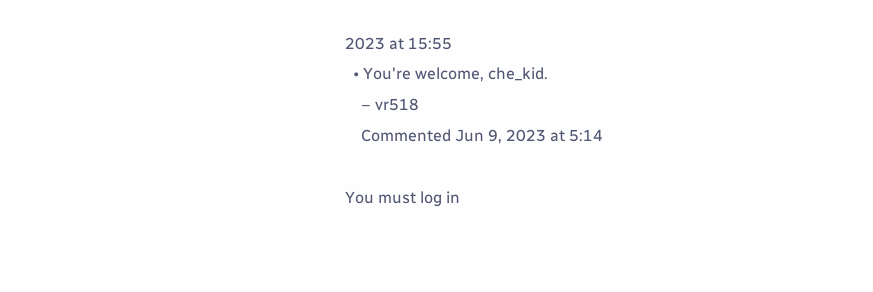2023 at 15:55
  • You're welcome, che_kid.
    – vr518
    Commented Jun 9, 2023 at 5:14

You must log in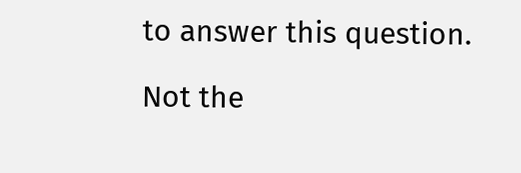to answer this question.

Not the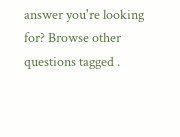answer you're looking for? Browse other questions tagged .